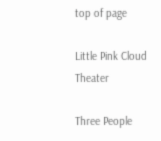top of page

Little Pink Cloud Theater

Three People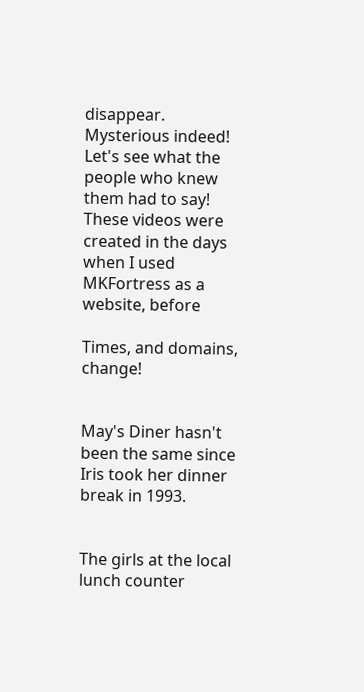disappear. Mysterious indeed!
Let's see what the people who knew them had to say!
These videos were created in the days when I used MKFortress as a website, before

Times, and domains, change!


May's Diner hasn't been the same since Iris took her dinner break in 1993.


The girls at the local lunch counter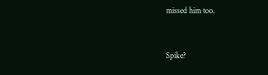missed him too.


Spike?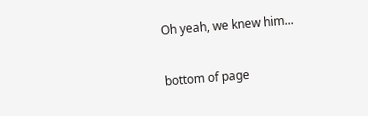Oh yeah, we knew him...

bottom of page